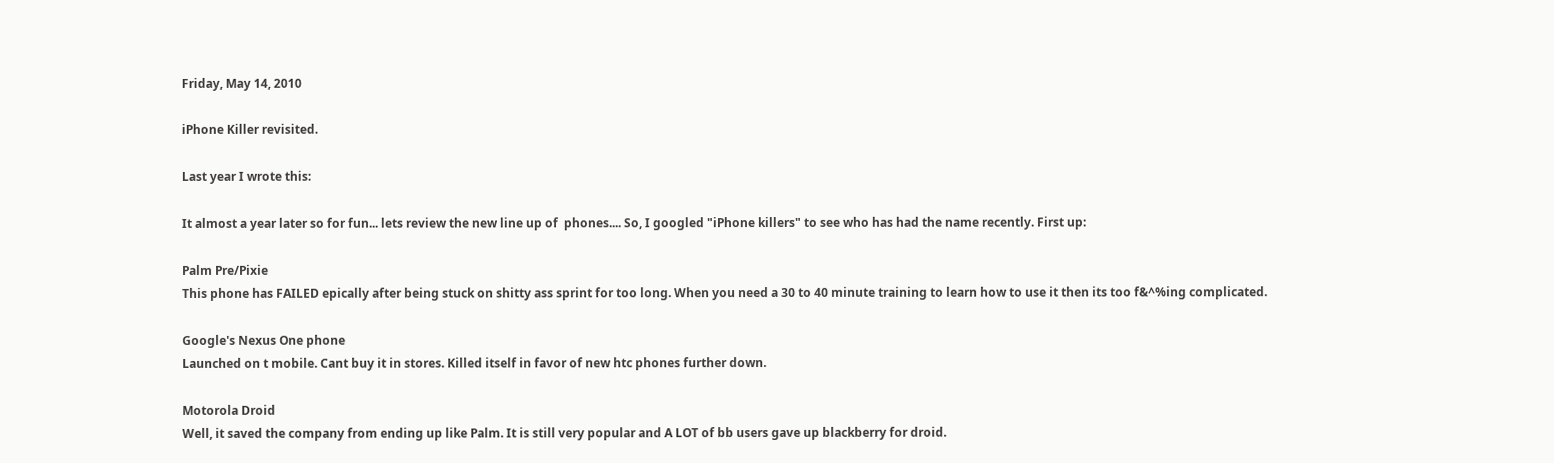Friday, May 14, 2010

iPhone Killer revisited.

Last year I wrote this:

It almost a year later so for fun... lets review the new line up of  phones.... So, I googled "iPhone killers" to see who has had the name recently. First up:

Palm Pre/Pixie
This phone has FAILED epically after being stuck on shitty ass sprint for too long. When you need a 30 to 40 minute training to learn how to use it then its too f&^%ing complicated.

Google's Nexus One phone
Launched on t mobile. Cant buy it in stores. Killed itself in favor of new htc phones further down.

Motorola Droid
Well, it saved the company from ending up like Palm. It is still very popular and A LOT of bb users gave up blackberry for droid.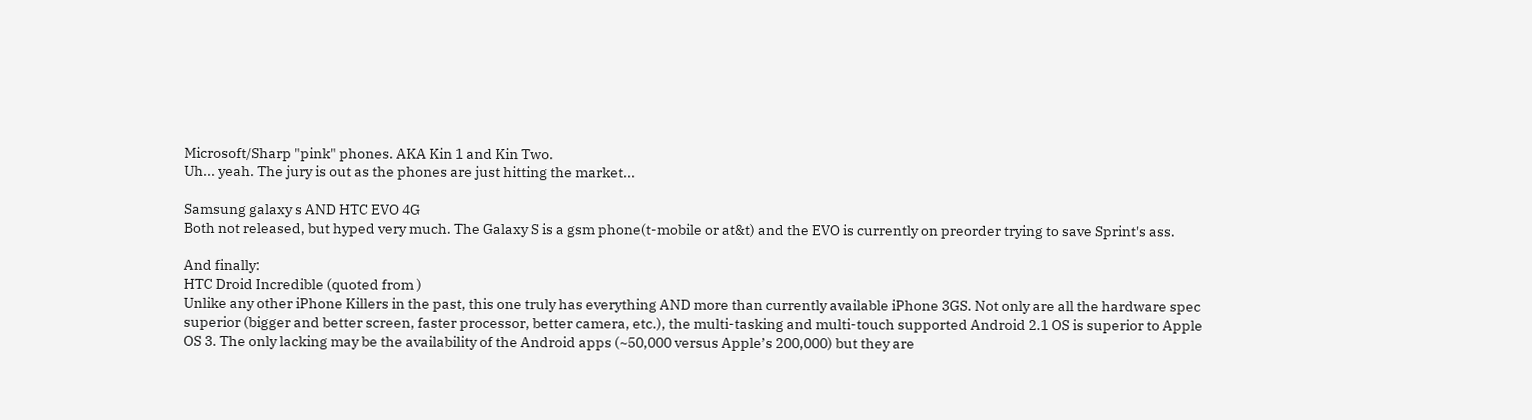Microsoft/Sharp "pink" phones. AKA Kin 1 and Kin Two.
Uh... yeah. The jury is out as the phones are just hitting the market...

Samsung galaxy s AND HTC EVO 4G
Both not released, but hyped very much. The Galaxy S is a gsm phone(t-mobile or at&t) and the EVO is currently on preorder trying to save Sprint's ass.

And finally:
HTC Droid Incredible (quoted from )
Unlike any other iPhone Killers in the past, this one truly has everything AND more than currently available iPhone 3GS. Not only are all the hardware spec superior (bigger and better screen, faster processor, better camera, etc.), the multi-tasking and multi-touch supported Android 2.1 OS is superior to Apple OS 3. The only lacking may be the availability of the Android apps (~50,000 versus Apple’s 200,000) but they are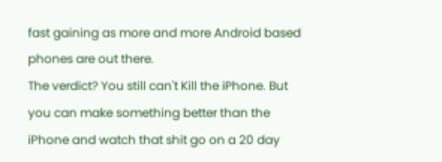fast gaining as more and more Android based phones are out there.
The verdict? You still can't Kill the iPhone. But you can make something better than the iPhone and watch that shit go on a 20 day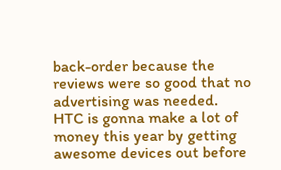back-order because the reviews were so good that no advertising was needed.  HTC is gonna make a lot of money this year by getting awesome devices out before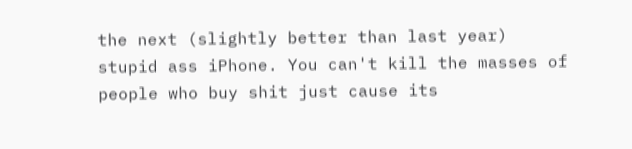the next (slightly better than last year) stupid ass iPhone. You can't kill the masses of people who buy shit just cause its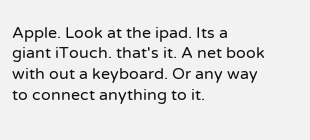Apple. Look at the ipad. Its a giant iTouch. that's it. A net book with out a keyboard. Or any way to connect anything to it.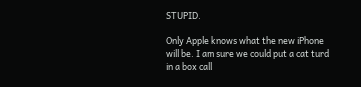STUPID.

Only Apple knows what the new iPhone will be. I am sure we could put a cat turd in a box call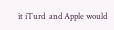it iTurd  and Apple would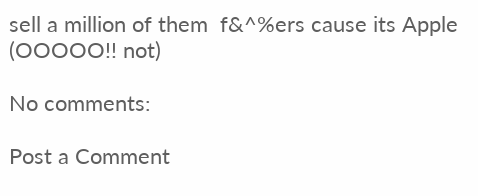sell a million of them  f&^%ers cause its Apple (OOOOO!! not)

No comments:

Post a Comment